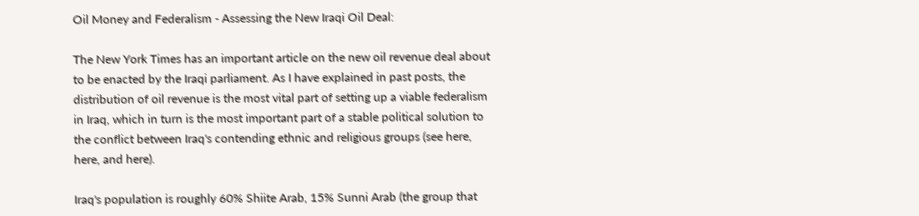Oil Money and Federalism - Assessing the New Iraqi Oil Deal:

The New York Times has an important article on the new oil revenue deal about to be enacted by the Iraqi parliament. As I have explained in past posts, the distribution of oil revenue is the most vital part of setting up a viable federalism in Iraq, which in turn is the most important part of a stable political solution to the conflict between Iraq's contending ethnic and religious groups (see here, here, and here).

Iraq's population is roughly 60% Shiite Arab, 15% Sunni Arab (the group that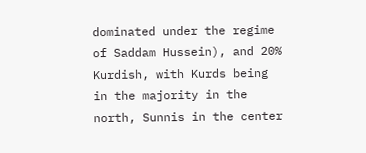dominated under the regime of Saddam Hussein), and 20% Kurdish, with Kurds being in the majority in the north, Sunnis in the center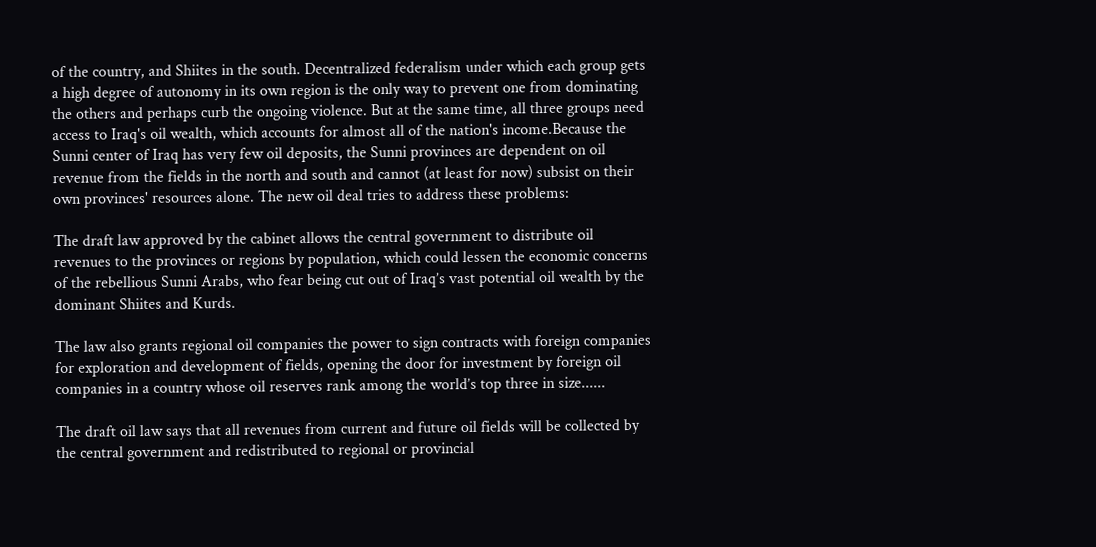of the country, and Shiites in the south. Decentralized federalism under which each group gets a high degree of autonomy in its own region is the only way to prevent one from dominating the others and perhaps curb the ongoing violence. But at the same time, all three groups need access to Iraq's oil wealth, which accounts for almost all of the nation's income.Because the Sunni center of Iraq has very few oil deposits, the Sunni provinces are dependent on oil revenue from the fields in the north and south and cannot (at least for now) subsist on their own provinces' resources alone. The new oil deal tries to address these problems:

The draft law approved by the cabinet allows the central government to distribute oil revenues to the provinces or regions by population, which could lessen the economic concerns of the rebellious Sunni Arabs, who fear being cut out of Iraq’s vast potential oil wealth by the dominant Shiites and Kurds.

The law also grants regional oil companies the power to sign contracts with foreign companies for exploration and development of fields, opening the door for investment by foreign oil companies in a country whose oil reserves rank among the world’s top three in size......

The draft oil law says that all revenues from current and future oil fields will be collected by the central government and redistributed to regional or provincial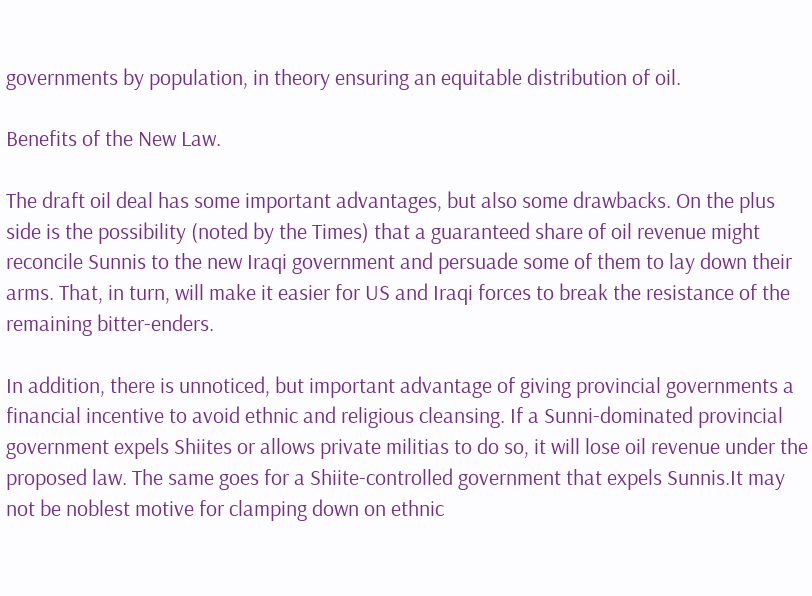governments by population, in theory ensuring an equitable distribution of oil.

Benefits of the New Law.

The draft oil deal has some important advantages, but also some drawbacks. On the plus side is the possibility (noted by the Times) that a guaranteed share of oil revenue might reconcile Sunnis to the new Iraqi government and persuade some of them to lay down their arms. That, in turn, will make it easier for US and Iraqi forces to break the resistance of the remaining bitter-enders.

In addition, there is unnoticed, but important advantage of giving provincial governments a financial incentive to avoid ethnic and religious cleansing. If a Sunni-dominated provincial government expels Shiites or allows private militias to do so, it will lose oil revenue under the proposed law. The same goes for a Shiite-controlled government that expels Sunnis.It may not be noblest motive for clamping down on ethnic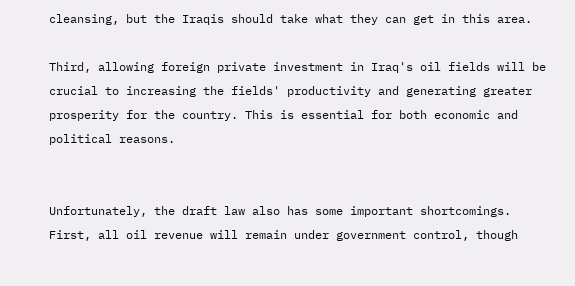cleansing, but the Iraqis should take what they can get in this area.

Third, allowing foreign private investment in Iraq's oil fields will be crucial to increasing the fields' productivity and generating greater prosperity for the country. This is essential for both economic and political reasons.


Unfortunately, the draft law also has some important shortcomings. First, all oil revenue will remain under government control, though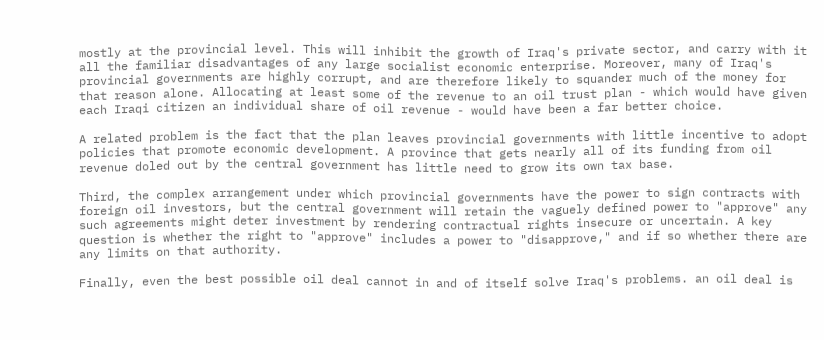mostly at the provincial level. This will inhibit the growth of Iraq's private sector, and carry with it all the familiar disadvantages of any large socialist economic enterprise. Moreover, many of Iraq's provincial governments are highly corrupt, and are therefore likely to squander much of the money for that reason alone. Allocating at least some of the revenue to an oil trust plan - which would have given each Iraqi citizen an individual share of oil revenue - would have been a far better choice.

A related problem is the fact that the plan leaves provincial governments with little incentive to adopt policies that promote economic development. A province that gets nearly all of its funding from oil revenue doled out by the central government has little need to grow its own tax base.

Third, the complex arrangement under which provincial governments have the power to sign contracts with foreign oil investors, but the central government will retain the vaguely defined power to "approve" any such agreements might deter investment by rendering contractual rights insecure or uncertain. A key question is whether the right to "approve" includes a power to "disapprove," and if so whether there are any limits on that authority.

Finally, even the best possible oil deal cannot in and of itself solve Iraq's problems. an oil deal is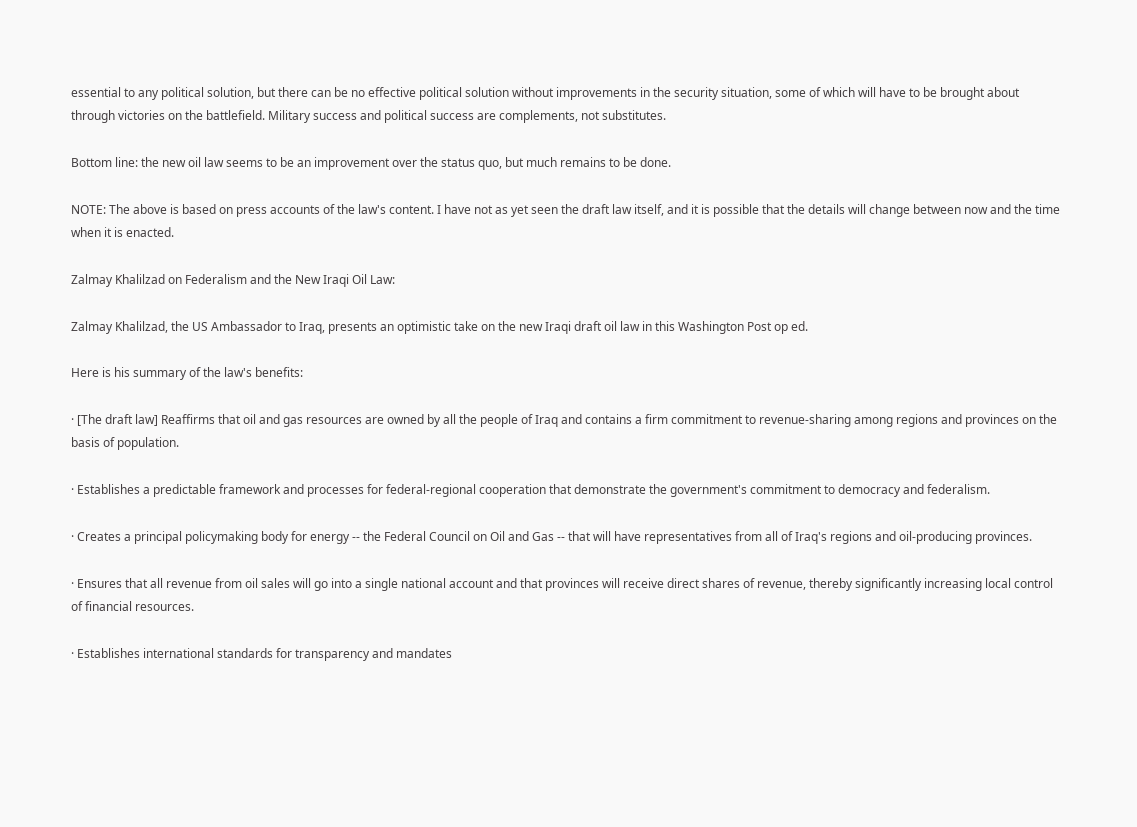essential to any political solution, but there can be no effective political solution without improvements in the security situation, some of which will have to be brought about through victories on the battlefield. Military success and political success are complements, not substitutes.

Bottom line: the new oil law seems to be an improvement over the status quo, but much remains to be done.

NOTE: The above is based on press accounts of the law's content. I have not as yet seen the draft law itself, and it is possible that the details will change between now and the time when it is enacted.

Zalmay Khalilzad on Federalism and the New Iraqi Oil Law:

Zalmay Khalilzad, the US Ambassador to Iraq, presents an optimistic take on the new Iraqi draft oil law in this Washington Post op ed.

Here is his summary of the law's benefits:

· [The draft law] Reaffirms that oil and gas resources are owned by all the people of Iraq and contains a firm commitment to revenue-sharing among regions and provinces on the basis of population.

· Establishes a predictable framework and processes for federal-regional cooperation that demonstrate the government's commitment to democracy and federalism.

· Creates a principal policymaking body for energy -- the Federal Council on Oil and Gas -- that will have representatives from all of Iraq's regions and oil-producing provinces.

· Ensures that all revenue from oil sales will go into a single national account and that provinces will receive direct shares of revenue, thereby significantly increasing local control of financial resources.

· Establishes international standards for transparency and mandates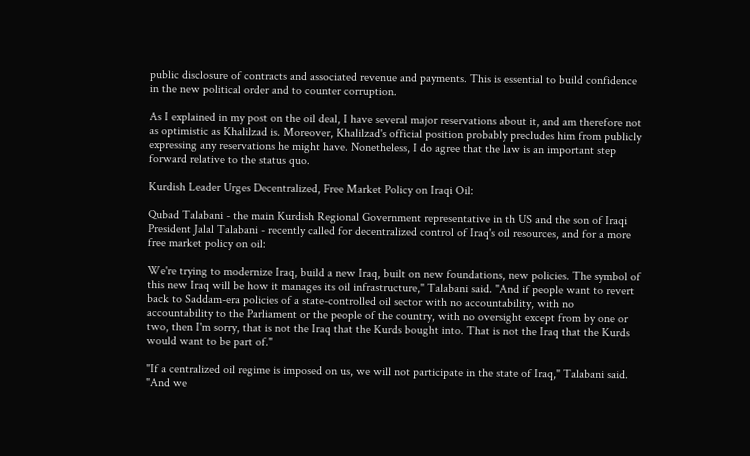public disclosure of contracts and associated revenue and payments. This is essential to build confidence in the new political order and to counter corruption.

As I explained in my post on the oil deal, I have several major reservations about it, and am therefore not as optimistic as Khalilzad is. Moreover, Khalilzad's official position probably precludes him from publicly expressing any reservations he might have. Nonetheless, I do agree that the law is an important step forward relative to the status quo.

Kurdish Leader Urges Decentralized, Free Market Policy on Iraqi Oil:

Qubad Talabani - the main Kurdish Regional Government representative in th US and the son of Iraqi President Jalal Talabani - recently called for decentralized control of Iraq's oil resources, and for a more free market policy on oil:

We're trying to modernize Iraq, build a new Iraq, built on new foundations, new policies. The symbol of this new Iraq will be how it manages its oil infrastructure," Talabani said. "And if people want to revert back to Saddam-era policies of a state-controlled oil sector with no accountability, with no accountability to the Parliament or the people of the country, with no oversight except from by one or two, then I'm sorry, that is not the Iraq that the Kurds bought into. That is not the Iraq that the Kurds would want to be part of."

"If a centralized oil regime is imposed on us, we will not participate in the state of Iraq," Talabani said. "And we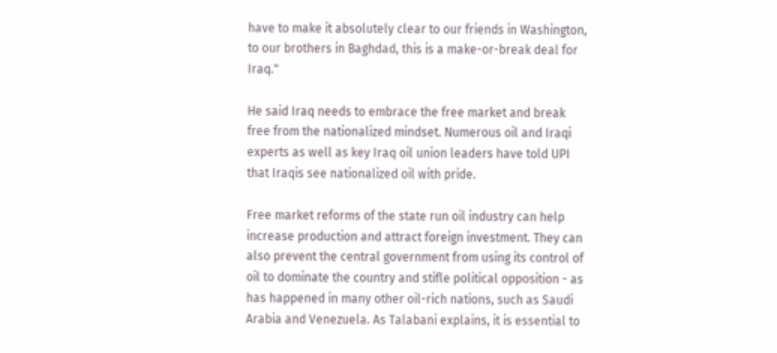have to make it absolutely clear to our friends in Washington, to our brothers in Baghdad, this is a make-or-break deal for Iraq."

He said Iraq needs to embrace the free market and break free from the nationalized mindset. Numerous oil and Iraqi experts as well as key Iraq oil union leaders have told UPI that Iraqis see nationalized oil with pride.

Free market reforms of the state run oil industry can help increase production and attract foreign investment. They can also prevent the central government from using its control of oil to dominate the country and stifle political opposition - as has happened in many other oil-rich nations, such as Saudi Arabia and Venezuela. As Talabani explains, it is essential to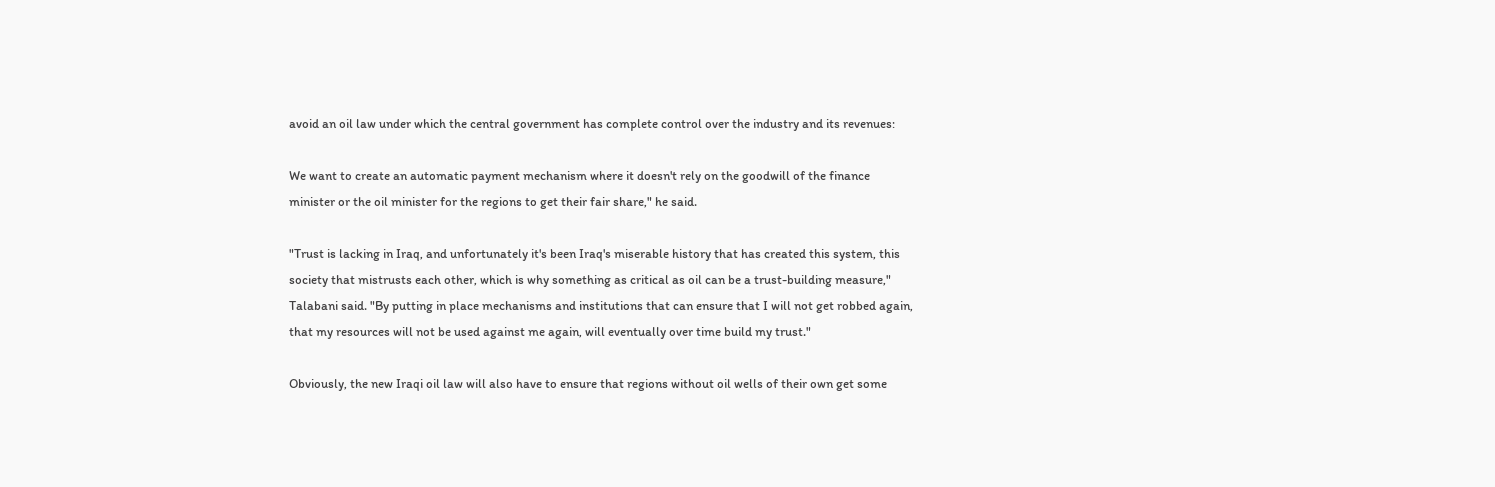avoid an oil law under which the central government has complete control over the industry and its revenues:

We want to create an automatic payment mechanism where it doesn't rely on the goodwill of the finance minister or the oil minister for the regions to get their fair share," he said.

"Trust is lacking in Iraq, and unfortunately it's been Iraq's miserable history that has created this system, this society that mistrusts each other, which is why something as critical as oil can be a trust-building measure," Talabani said. "By putting in place mechanisms and institutions that can ensure that I will not get robbed again, that my resources will not be used against me again, will eventually over time build my trust."

Obviously, the new Iraqi oil law will also have to ensure that regions without oil wells of their own get some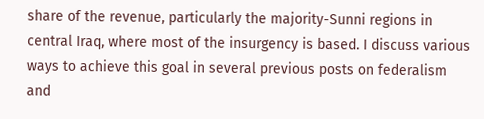share of the revenue, particularly the majority-Sunni regions in central Iraq, where most of the insurgency is based. I discuss various ways to achieve this goal in several previous posts on federalism and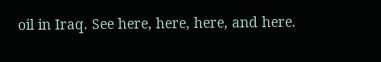oil in Iraq. See here, here, here, and here.